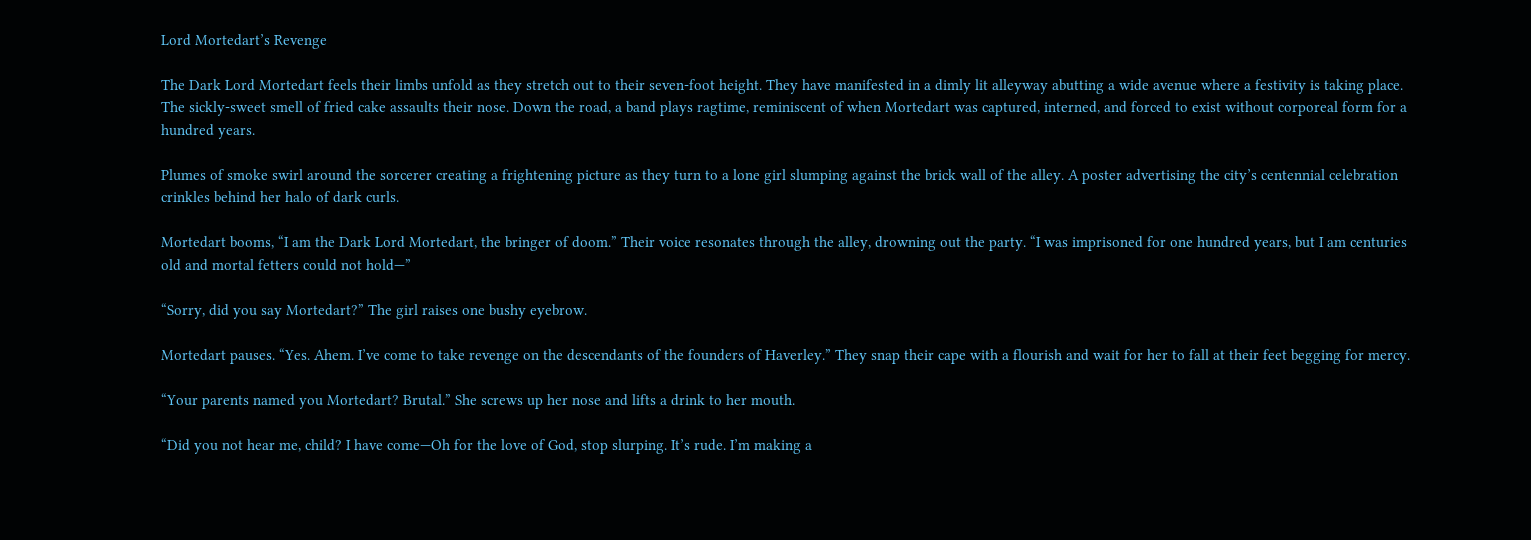Lord Mortedart’s Revenge

The Dark Lord Mortedart feels their limbs unfold as they stretch out to their seven-foot height. They have manifested in a dimly lit alleyway abutting a wide avenue where a festivity is taking place. The sickly-sweet smell of fried cake assaults their nose. Down the road, a band plays ragtime, reminiscent of when Mortedart was captured, interned, and forced to exist without corporeal form for a hundred years.

Plumes of smoke swirl around the sorcerer creating a frightening picture as they turn to a lone girl slumping against the brick wall of the alley. A poster advertising the city’s centennial celebration crinkles behind her halo of dark curls.

Mortedart booms, “I am the Dark Lord Mortedart, the bringer of doom.” Their voice resonates through the alley, drowning out the party. “I was imprisoned for one hundred years, but I am centuries old and mortal fetters could not hold—”

“Sorry, did you say Mortedart?” The girl raises one bushy eyebrow.

Mortedart pauses. “Yes. Ahem. I’ve come to take revenge on the descendants of the founders of Haverley.” They snap their cape with a flourish and wait for her to fall at their feet begging for mercy.

“Your parents named you Mortedart? Brutal.” She screws up her nose and lifts a drink to her mouth.

“Did you not hear me, child? I have come—Oh for the love of God, stop slurping. It’s rude. I’m making a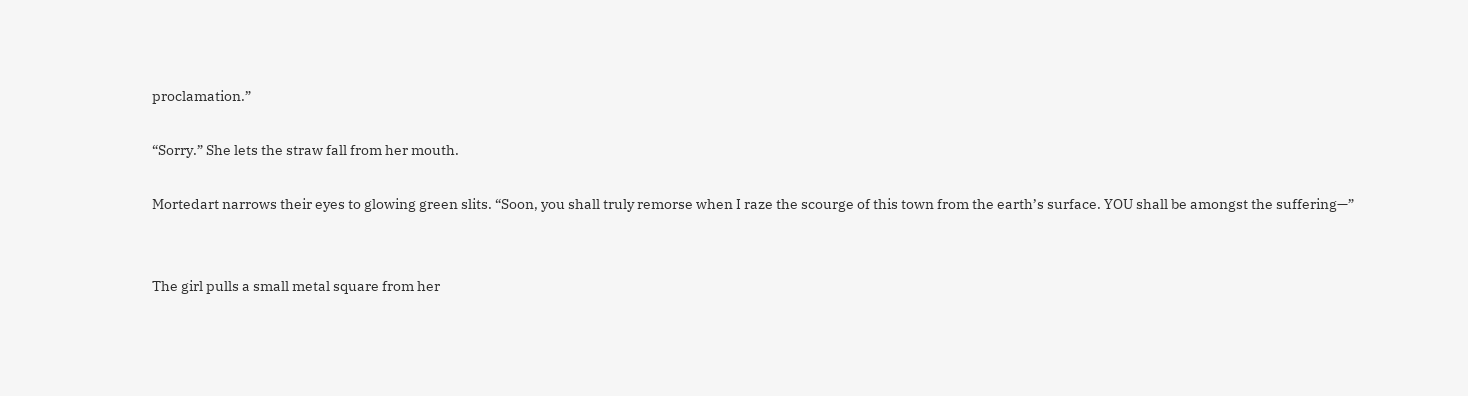proclamation.”

“Sorry.” She lets the straw fall from her mouth.

Mortedart narrows their eyes to glowing green slits. “Soon, you shall truly remorse when I raze the scourge of this town from the earth’s surface. YOU shall be amongst the suffering—”


The girl pulls a small metal square from her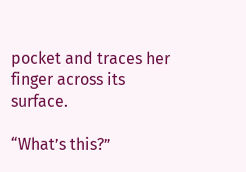pocket and traces her finger across its surface.

“What’s this?”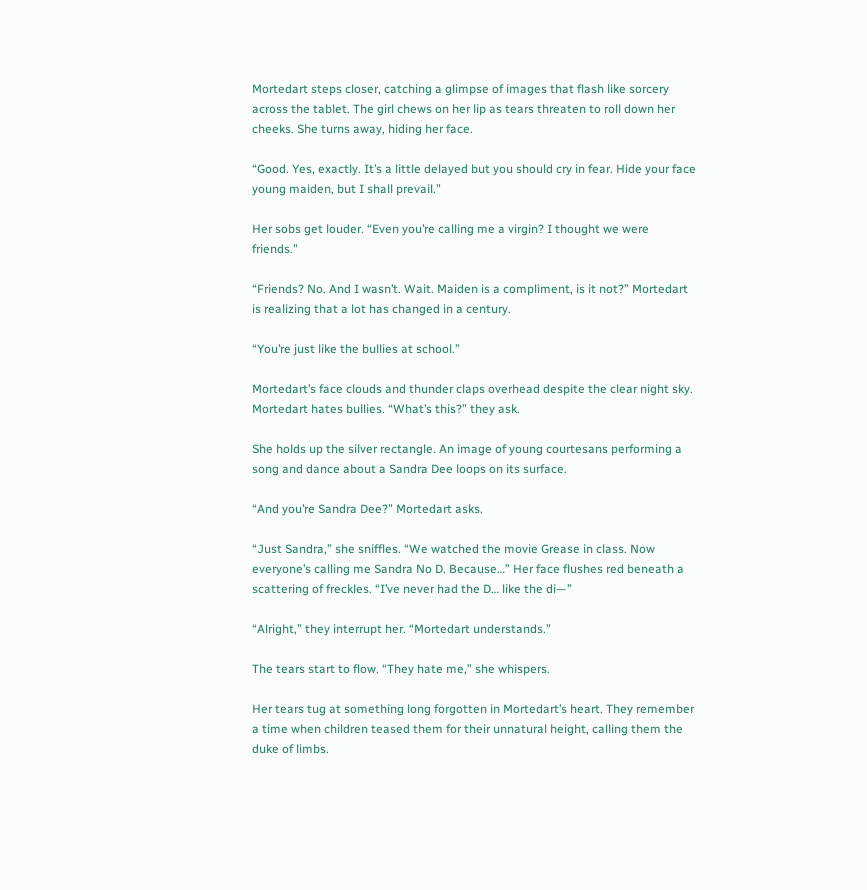Mortedart steps closer, catching a glimpse of images that flash like sorcery across the tablet. The girl chews on her lip as tears threaten to roll down her cheeks. She turns away, hiding her face.

“Good. Yes, exactly. It’s a little delayed but you should cry in fear. Hide your face young maiden, but I shall prevail.”

Her sobs get louder. “Even you’re calling me a virgin? I thought we were friends.”

“Friends? No. And I wasn’t. Wait. Maiden is a compliment, is it not?” Mortedart is realizing that a lot has changed in a century.

“You’re just like the bullies at school.”

Mortedart’s face clouds and thunder claps overhead despite the clear night sky. Mortedart hates bullies. “What’s this?” they ask.

She holds up the silver rectangle. An image of young courtesans performing a song and dance about a Sandra Dee loops on its surface.

“And you’re Sandra Dee?” Mortedart asks.

“Just Sandra,” she sniffles. “We watched the movie Grease in class. Now everyone’s calling me Sandra No D. Because…” Her face flushes red beneath a scattering of freckles. “I’ve never had the D… like the di—”

“Alright,” they interrupt her. “Mortedart understands.”

The tears start to flow. “They hate me,” she whispers.

Her tears tug at something long forgotten in Mortedart’s heart. They remember a time when children teased them for their unnatural height, calling them the duke of limbs.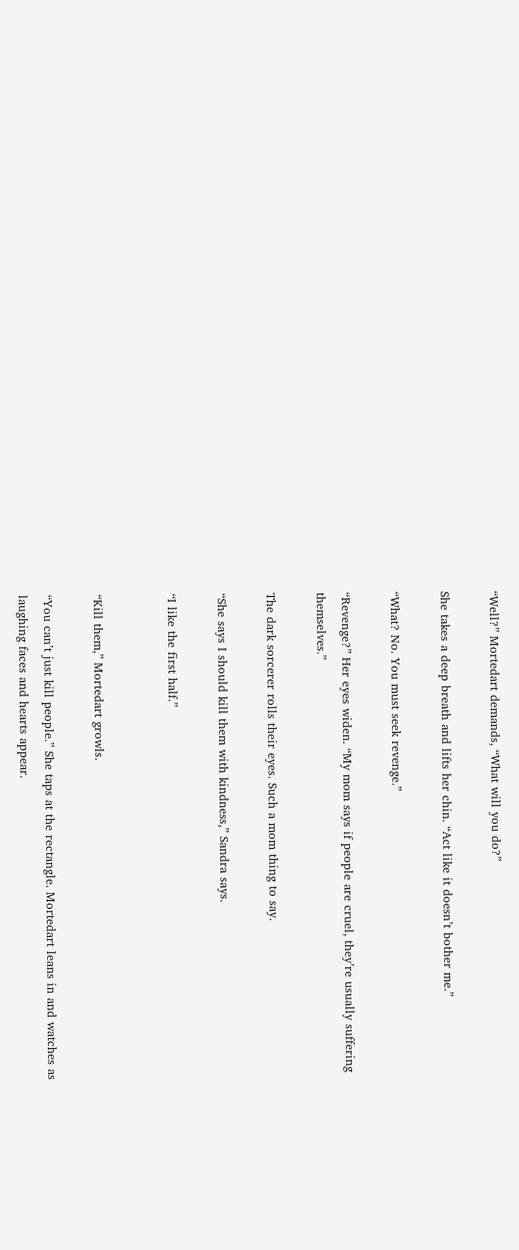“Well?” Mortedart demands, “What will you do?”

She takes a deep breath and lifts her chin. “Act like it doesn’t bother me.”

“What? No. You must seek revenge.”

“Revenge?” Her eyes widen. “My mom says if people are cruel, they’re usually suffering themselves.”

The dark sorcerer rolls their eyes. Such a mom thing to say.

“She says I should kill them with kindness,” Sandra says.

“I like the first half.”


“Kill them,” Mortedart growls.

“You can’t just kill people.” She taps at the rectangle. Mortedart leans in and watches as laughing faces and hearts appear.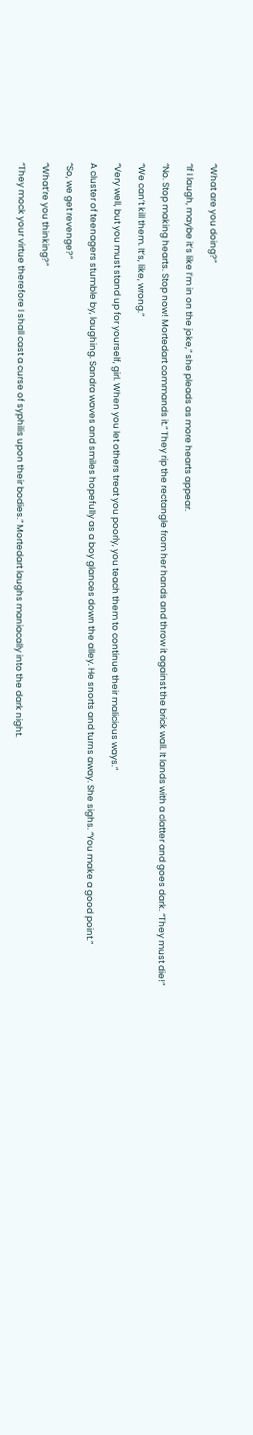“What are you doing?”

“If I laugh, maybe it’s like I’m in on the joke,” she pleads as more hearts appear.

“No. Stop making hearts. Stop now! Mortedart commands it.” They rip the rectangle from her hands and throw it against the brick wall. It lands with a clatter and goes dark. “They must die!”

“We can’t kill them. It’s, like, wrong.”

“Very well, but you must stand up for yourself, girl. When you let others treat you poorly, you teach them to continue their malicious ways.”

A cluster of teenagers stumble by, laughing. Sandra waves and smiles hopefully as a boy glances down the alley. He snorts and turns away. She sighs. “You make a good point.”

“So, we get revenge?”

“What’re you thinking?”

“They mock your virtue therefore I shall cast a curse of syphilis upon their bodies.” Mortedart laughs maniacally into the dark night.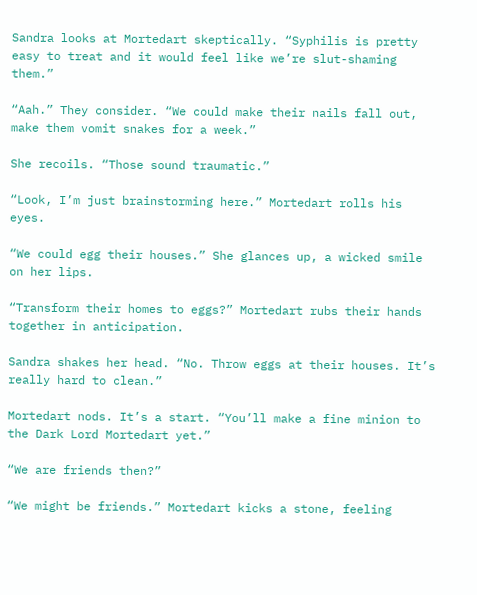Sandra looks at Mortedart skeptically. “Syphilis is pretty easy to treat and it would feel like we’re slut-shaming them.”

“Aah.” They consider. “We could make their nails fall out, make them vomit snakes for a week.”

She recoils. “Those sound traumatic.”

“Look, I’m just brainstorming here.” Mortedart rolls his eyes.

“We could egg their houses.” She glances up, a wicked smile on her lips.

“Transform their homes to eggs?” Mortedart rubs their hands together in anticipation.

Sandra shakes her head. “No. Throw eggs at their houses. It’s really hard to clean.”

Mortedart nods. It’s a start. “You’ll make a fine minion to the Dark Lord Mortedart yet.”

“We are friends then?”

“We might be friends.” Mortedart kicks a stone, feeling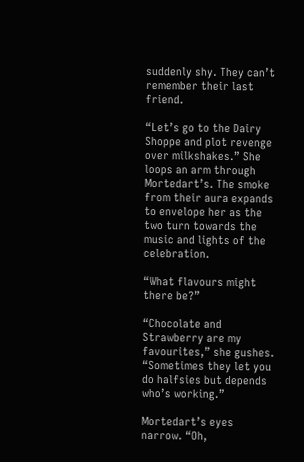suddenly shy. They can’t remember their last friend.

“Let’s go to the Dairy Shoppe and plot revenge over milkshakes.” She loops an arm through Mortedart’s. The smoke from their aura expands to envelope her as the two turn towards the music and lights of the celebration.

“What flavours might there be?”

“Chocolate and Strawberry are my favourites,” she gushes. “Sometimes they let you do halfsies but depends who’s working.”

Mortedart’s eyes narrow. “Oh,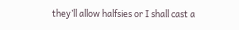they’ll allow halfsies or I shall cast a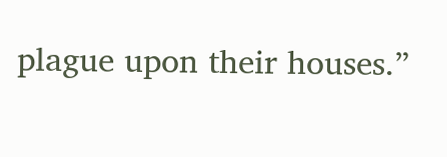plague upon their houses.”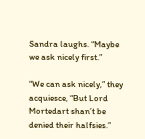Sandra laughs. “Maybe we ask nicely first.”

“We can ask nicely,” they acquiesce, “But Lord Mortedart shan’t be denied their halfsies.”